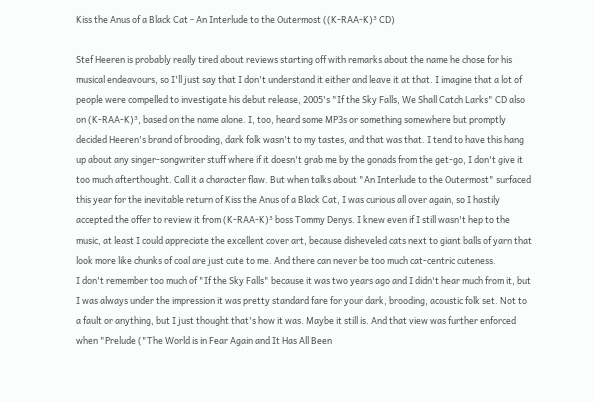Kiss the Anus of a Black Cat - An Interlude to the Outermost ((K-RAA-K)³ CD)

Stef Heeren is probably really tired about reviews starting off with remarks about the name he chose for his musical endeavours, so I'll just say that I don't understand it either and leave it at that. I imagine that a lot of people were compelled to investigate his debut release, 2005's "If the Sky Falls, We Shall Catch Larks" CD also on (K-RAA-K)³, based on the name alone. I, too, heard some MP3s or something somewhere but promptly decided Heeren's brand of brooding, dark folk wasn't to my tastes, and that was that. I tend to have this hang up about any singer-songwriter stuff where if it doesn't grab me by the gonads from the get-go, I don't give it too much afterthought. Call it a character flaw. But when talks about "An Interlude to the Outermost" surfaced this year for the inevitable return of Kiss the Anus of a Black Cat, I was curious all over again, so I hastily accepted the offer to review it from (K-RAA-K)³ boss Tommy Denys. I knew even if I still wasn't hep to the music, at least I could appreciate the excellent cover art, because disheveled cats next to giant balls of yarn that look more like chunks of coal are just cute to me. And there can never be too much cat-centric cuteness.
I don't remember too much of "If the Sky Falls" because it was two years ago and I didn't hear much from it, but I was always under the impression it was pretty standard fare for your dark, brooding, acoustic folk set. Not to a fault or anything, but I just thought that's how it was. Maybe it still is. And that view was further enforced when "Prelude ("The World is in Fear Again and It Has All Been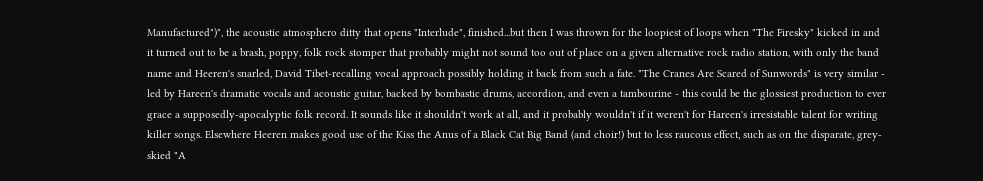Manufactured")", the acoustic atmosphero ditty that opens "Interlude", finished...but then I was thrown for the loopiest of loops when "The Firesky" kicked in and it turned out to be a brash, poppy, folk rock stomper that probably might not sound too out of place on a given alternative rock radio station, with only the band name and Heeren's snarled, David Tibet-recalling vocal approach possibly holding it back from such a fate. "The Cranes Are Scared of Sunwords" is very similar - led by Hareen's dramatic vocals and acoustic guitar, backed by bombastic drums, accordion, and even a tambourine - this could be the glossiest production to ever grace a supposedly-apocalyptic folk record. It sounds like it shouldn't work at all, and it probably wouldn't if it weren't for Hareen's irresistable talent for writing killer songs. Elsewhere Heeren makes good use of the Kiss the Anus of a Black Cat Big Band (and choir!) but to less raucous effect, such as on the disparate, grey-skied "A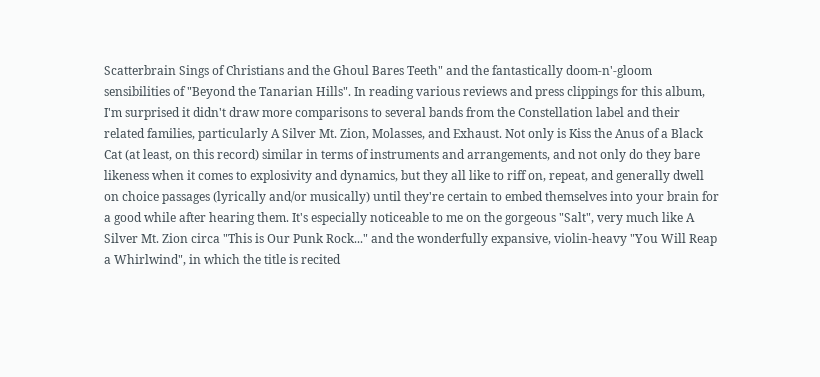Scatterbrain Sings of Christians and the Ghoul Bares Teeth" and the fantastically doom-n'-gloom sensibilities of "Beyond the Tanarian Hills". In reading various reviews and press clippings for this album, I'm surprised it didn't draw more comparisons to several bands from the Constellation label and their related families, particularly A Silver Mt. Zion, Molasses, and Exhaust. Not only is Kiss the Anus of a Black Cat (at least, on this record) similar in terms of instruments and arrangements, and not only do they bare likeness when it comes to explosivity and dynamics, but they all like to riff on, repeat, and generally dwell on choice passages (lyrically and/or musically) until they're certain to embed themselves into your brain for a good while after hearing them. It's especially noticeable to me on the gorgeous "Salt", very much like A Silver Mt. Zion circa "This is Our Punk Rock..." and the wonderfully expansive, violin-heavy "You Will Reap a Whirlwind", in which the title is recited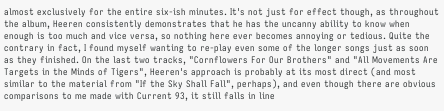almost exclusively for the entire six-ish minutes. It's not just for effect though, as throughout the album, Heeren consistently demonstrates that he has the uncanny ability to know when enough is too much and vice versa, so nothing here ever becomes annoying or tedious. Quite the contrary in fact, I found myself wanting to re-play even some of the longer songs just as soon as they finished. On the last two tracks, "Cornflowers For Our Brothers" and "All Movements Are Targets in the Minds of Tigers", Heeren's approach is probably at its most direct (and most similar to the material from "If the Sky Shall Fall", perhaps), and even though there are obvious comparisons to me made with Current 93, it still falls in line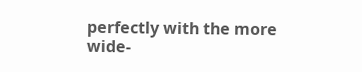perfectly with the more wide-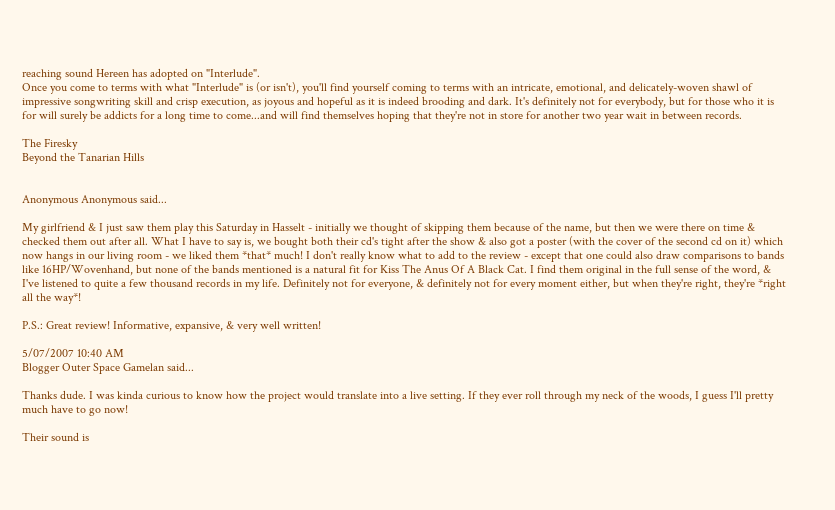reaching sound Hereen has adopted on "Interlude".
Once you come to terms with what "Interlude" is (or isn't), you'll find yourself coming to terms with an intricate, emotional, and delicately-woven shawl of impressive songwriting skill and crisp execution, as joyous and hopeful as it is indeed brooding and dark. It's definitely not for everybody, but for those who it is for will surely be addicts for a long time to come...and will find themselves hoping that they're not in store for another two year wait in between records.

The Firesky
Beyond the Tanarian Hills


Anonymous Anonymous said...

My girlfriend & I just saw them play this Saturday in Hasselt - initially we thought of skipping them because of the name, but then we were there on time & checked them out after all. What I have to say is, we bought both their cd's tight after the show & also got a poster (with the cover of the second cd on it) which now hangs in our living room - we liked them *that* much! I don't really know what to add to the review - except that one could also draw comparisons to bands like 16HP/Wovenhand, but none of the bands mentioned is a natural fit for Kiss The Anus Of A Black Cat. I find them original in the full sense of the word, & I've listened to quite a few thousand records in my life. Definitely not for everyone, & definitely not for every moment either, but when they're right, they're *right all the way*!

P.S.: Great review! Informative, expansive, & very well written!

5/07/2007 10:40 AM
Blogger Outer Space Gamelan said...

Thanks dude. I was kinda curious to know how the project would translate into a live setting. If they ever roll through my neck of the woods, I guess I'll pretty much have to go now!

Their sound is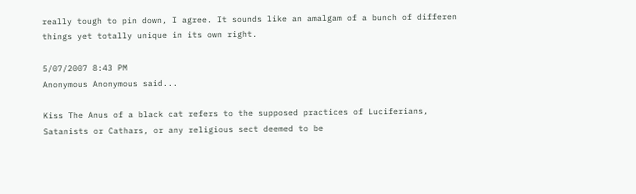really tough to pin down, I agree. It sounds like an amalgam of a bunch of differen things yet totally unique in its own right.

5/07/2007 8:43 PM
Anonymous Anonymous said...

Kiss The Anus of a black cat refers to the supposed practices of Luciferians, Satanists or Cathars, or any religious sect deemed to be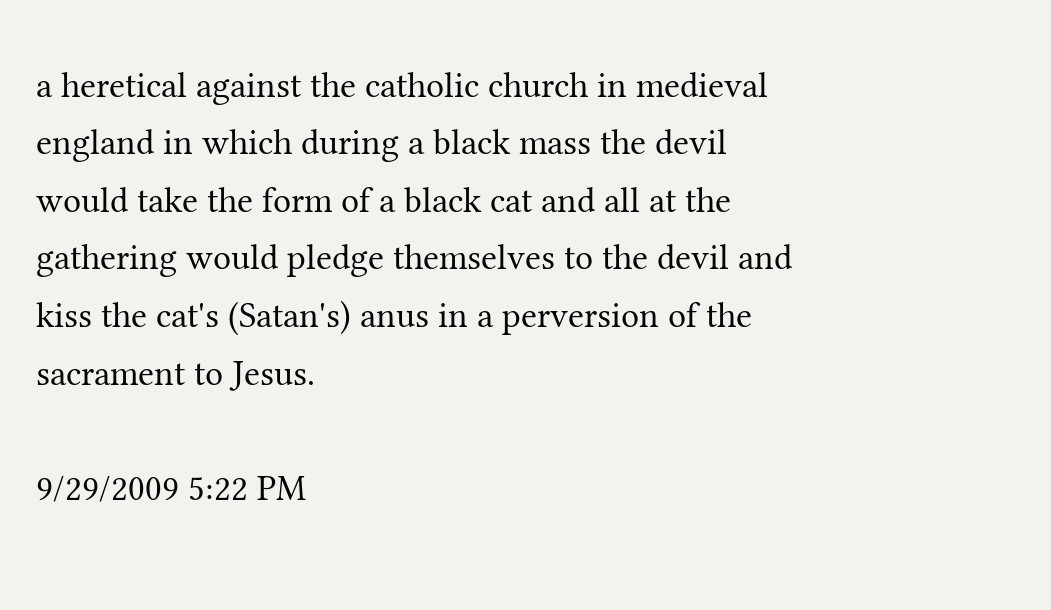a heretical against the catholic church in medieval england in which during a black mass the devil would take the form of a black cat and all at the gathering would pledge themselves to the devil and kiss the cat's (Satan's) anus in a perversion of the sacrament to Jesus.

9/29/2009 5:22 PM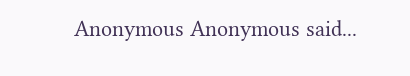Anonymous Anonymous said...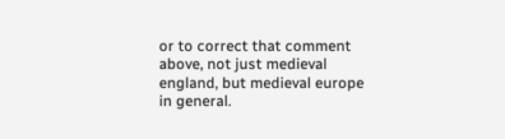or to correct that comment above, not just medieval england, but medieval europe in general.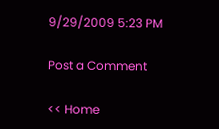9/29/2009 5:23 PM

Post a Comment

<< Home